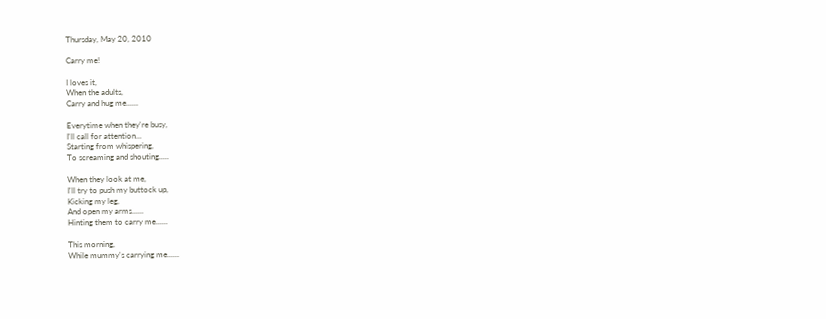Thursday, May 20, 2010

Carry me!

I loves it,
When the adults,
Carry and hug me......

Everytime when they're busy,
I'll call for attention...
Starting from whispering,
To screaming and shouting.....

When they look at me,
I'll try to push my buttock up,
Kicking my leg,
And open my arms......
Hinting them to carry me......

This morning,
While mummy's carrying me......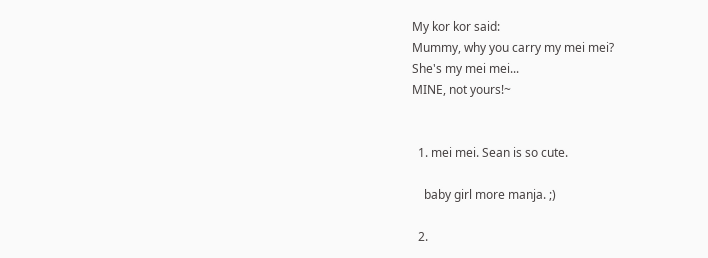My kor kor said:
Mummy, why you carry my mei mei?
She's my mei mei...
MINE, not yours!~


  1. mei mei. Sean is so cute.

    baby girl more manja. ;)

  2.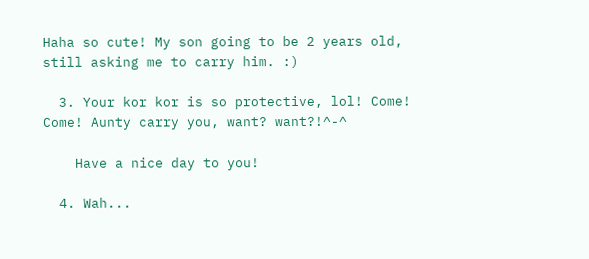Haha so cute! My son going to be 2 years old, still asking me to carry him. :)

  3. Your kor kor is so protective, lol! Come! Come! Aunty carry you, want? want?!^-^

    Have a nice day to you!

  4. Wah...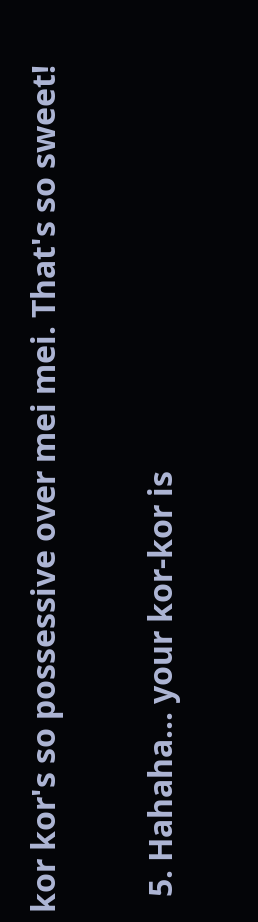kor kor's so possessive over mei mei. That's so sweet!

  5. Hahaha... your kor-kor is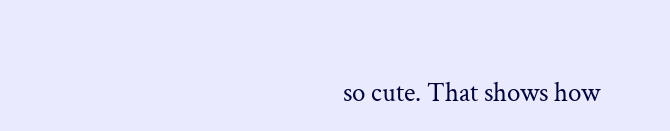so cute. That shows how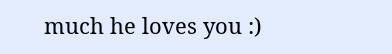much he loves you :)